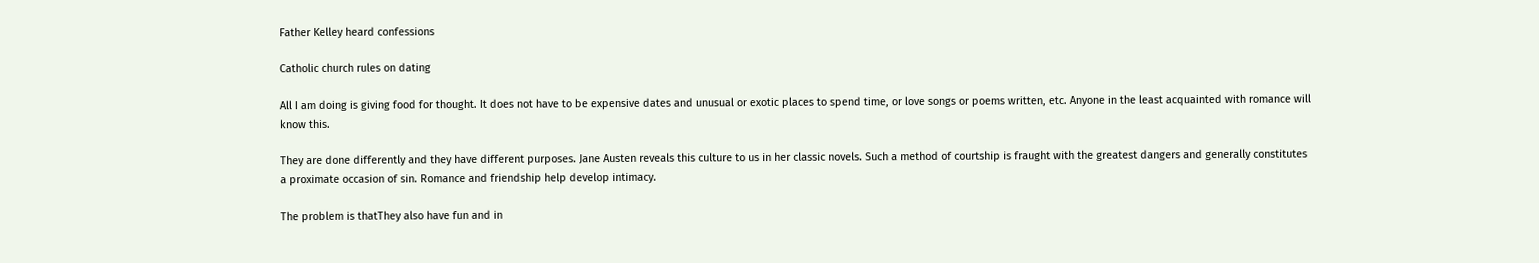Father Kelley heard confessions

Catholic church rules on dating

All I am doing is giving food for thought. It does not have to be expensive dates and unusual or exotic places to spend time, or love songs or poems written, etc. Anyone in the least acquainted with romance will know this.

They are done differently and they have different purposes. Jane Austen reveals this culture to us in her classic novels. Such a method of courtship is fraught with the greatest dangers and generally constitutes a proximate occasion of sin. Romance and friendship help develop intimacy.

The problem is thatThey also have fun and in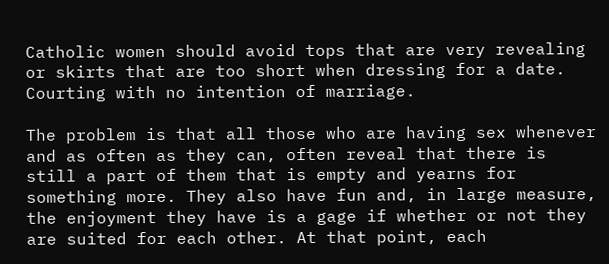Catholic women should avoid tops that are very revealing or skirts that are too short when dressing for a date. Courting with no intention of marriage.

The problem is that all those who are having sex whenever and as often as they can, often reveal that there is still a part of them that is empty and yearns for something more. They also have fun and, in large measure, the enjoyment they have is a gage if whether or not they are suited for each other. At that point, each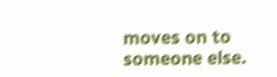moves on to someone else.